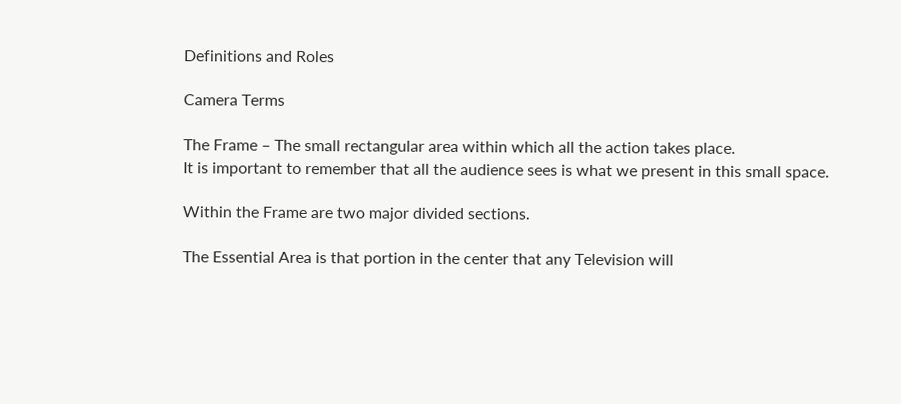Definitions and Roles

Camera Terms

The Frame – The small rectangular area within which all the action takes place.
It is important to remember that all the audience sees is what we present in this small space.

Within the Frame are two major divided sections.

The Essential Area is that portion in the center that any Television will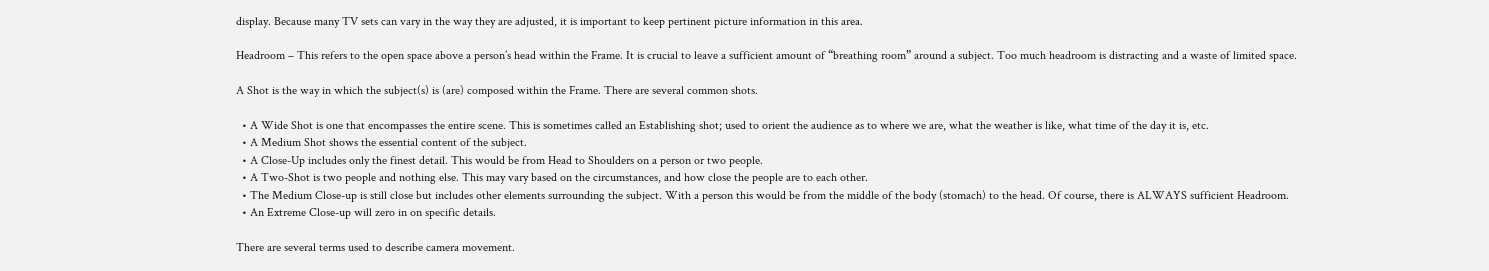display. Because many TV sets can vary in the way they are adjusted, it is important to keep pertinent picture information in this area.

Headroom – This refers to the open space above a person’s head within the Frame. It is crucial to leave a sufficient amount of “breathing room” around a subject. Too much headroom is distracting and a waste of limited space.

A Shot is the way in which the subject(s) is (are) composed within the Frame. There are several common shots.

  • A Wide Shot is one that encompasses the entire scene. This is sometimes called an Establishing shot; used to orient the audience as to where we are, what the weather is like, what time of the day it is, etc.
  • A Medium Shot shows the essential content of the subject.
  • A Close-Up includes only the finest detail. This would be from Head to Shoulders on a person or two people.
  • A Two-Shot is two people and nothing else. This may vary based on the circumstances, and how close the people are to each other.
  • The Medium Close-up is still close but includes other elements surrounding the subject. With a person this would be from the middle of the body (stomach) to the head. Of course, there is ALWAYS sufficient Headroom.
  • An Extreme Close-up will zero in on specific details.

There are several terms used to describe camera movement.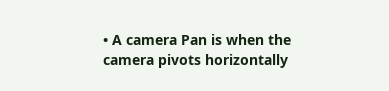• A camera Pan is when the camera pivots horizontally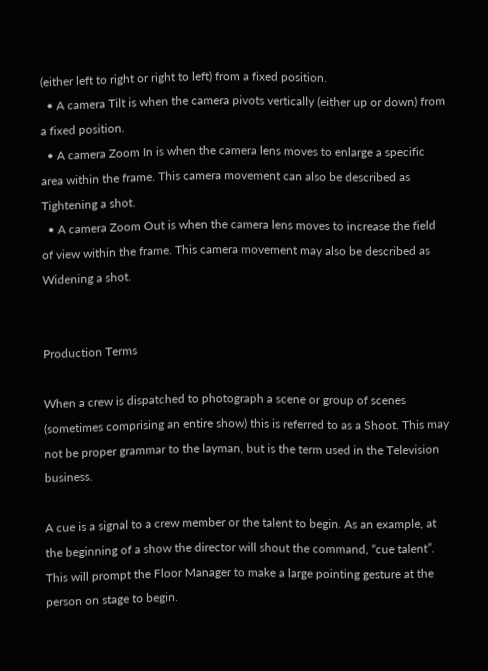(either left to right or right to left) from a fixed position.
  • A camera Tilt is when the camera pivots vertically (either up or down) from a fixed position.
  • A camera Zoom In is when the camera lens moves to enlarge a specific area within the frame. This camera movement can also be described as Tightening a shot.
  • A camera Zoom Out is when the camera lens moves to increase the field of view within the frame. This camera movement may also be described as Widening a shot.


Production Terms

When a crew is dispatched to photograph a scene or group of scenes (sometimes comprising an entire show) this is referred to as a Shoot. This may not be proper grammar to the layman, but is the term used in the Television business.

A cue is a signal to a crew member or the talent to begin. As an example, at the beginning of a show the director will shout the command, “cue talent”. This will prompt the Floor Manager to make a large pointing gesture at the person on stage to begin.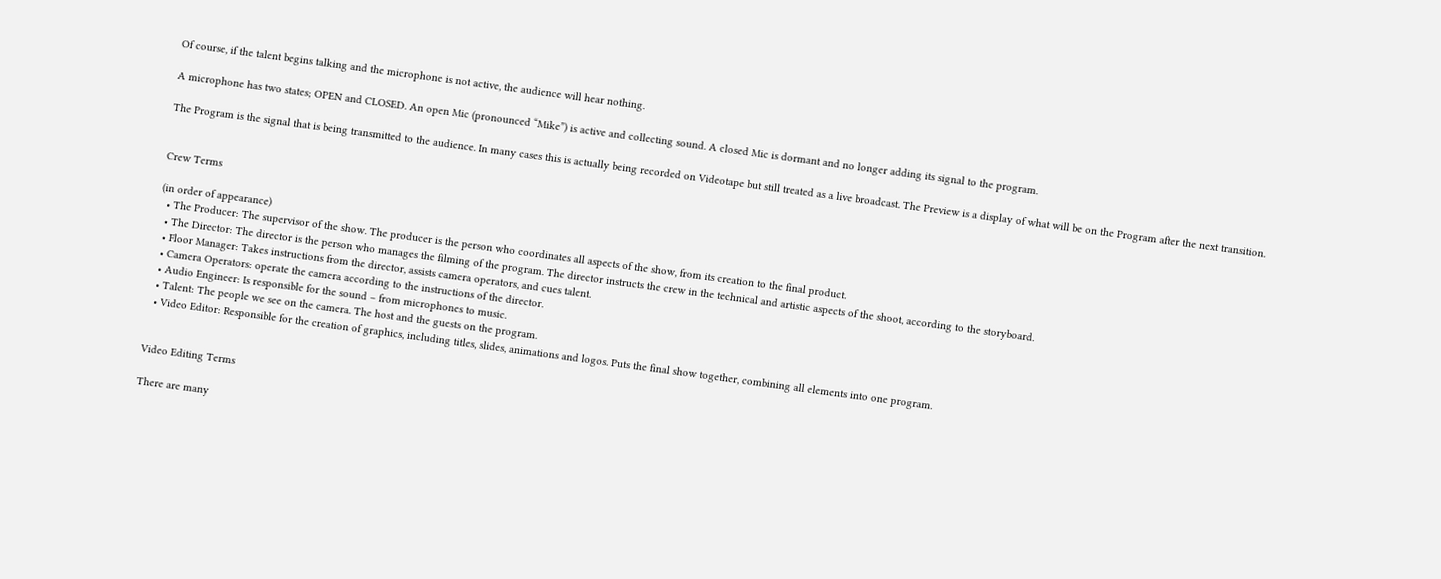Of course, if the talent begins talking and the microphone is not active, the audience will hear nothing.

A microphone has two states; OPEN and CLOSED. An open Mic (pronounced “Mike”) is active and collecting sound. A closed Mic is dormant and no longer adding its signal to the program.

The Program is the signal that is being transmitted to the audience. In many cases this is actually being recorded on Videotape but still treated as a live broadcast. The Preview is a display of what will be on the Program after the next transition.


Crew Terms

(in order of appearance)
  • The Producer: The supervisor of the show. The producer is the person who coordinates all aspects of the show, from its creation to the final product.
  • The Director: The director is the person who manages the filming of the program. The director instructs the crew in the technical and artistic aspects of the shoot, according to the storyboard.
  • Floor Manager: Takes instructions from the director, assists camera operators, and cues talent.
  • Camera Operators: operate the camera according to the instructions of the director.
  • Audio Engineer: Is responsible for the sound – from microphones to music.
  • Talent: The people we see on the camera. The host and the guests on the program.
  • Video Editor: Responsible for the creation of graphics, including titles, slides, animations and logos. Puts the final show together, combining all elements into one program.


Video Editing Terms

There are many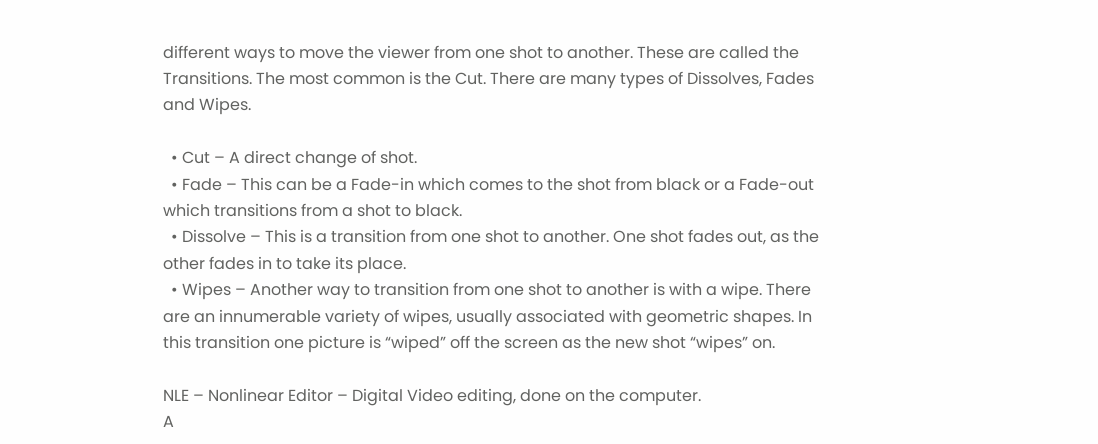different ways to move the viewer from one shot to another. These are called the Transitions. The most common is the Cut. There are many types of Dissolves, Fades and Wipes.

  • Cut – A direct change of shot.
  • Fade – This can be a Fade-in which comes to the shot from black or a Fade-out which transitions from a shot to black.
  • Dissolve – This is a transition from one shot to another. One shot fades out, as the other fades in to take its place.
  • Wipes – Another way to transition from one shot to another is with a wipe. There are an innumerable variety of wipes, usually associated with geometric shapes. In this transition one picture is “wiped” off the screen as the new shot “wipes” on.

NLE – Nonlinear Editor – Digital Video editing, done on the computer.
A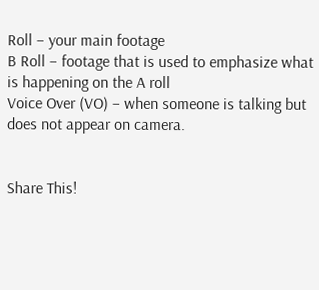Roll – your main footage
B Roll – footage that is used to emphasize what is happening on the A roll
Voice Over (VO) – when someone is talking but does not appear on camera.


Share This!